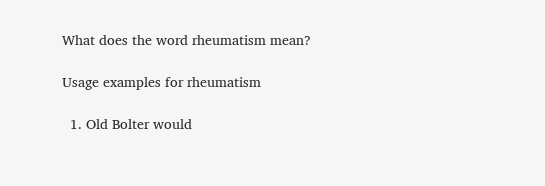What does the word rheumatism mean?

Usage examples for rheumatism

  1. Old Bolter would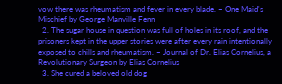vow there was rheumatism and fever in every blade. – One Maid's Mischief by George Manville Fenn
  2. The sugar house in question was full of holes in its roof, and the prisoners kept in the upper stories were after every rain intentionally exposed to chills and rheumatism. – Journal of Dr. Elias Cornelius, a Revolutionary Surgeon by Elias Cornelius
  3. She cured a beloved old dog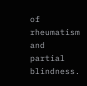of rheumatism and partial blindness.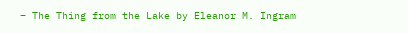– The Thing from the Lake by Eleanor M. Ingram